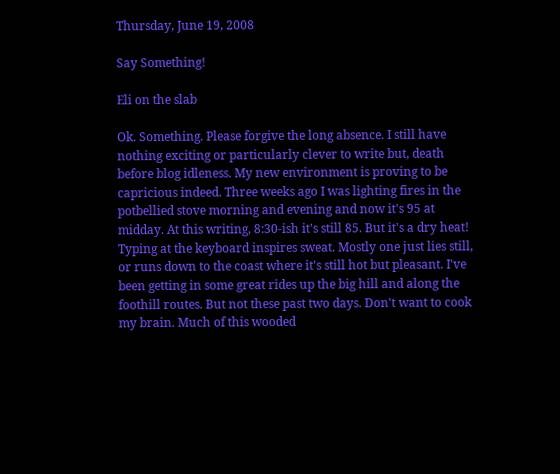Thursday, June 19, 2008

Say Something!

Eli on the slab

Ok. Something. Please forgive the long absence. I still have nothing exciting or particularly clever to write but, death before blog idleness. My new environment is proving to be capricious indeed. Three weeks ago I was lighting fires in the potbellied stove morning and evening and now it's 95 at midday. At this writing, 8:30-ish it's still 85. But it's a dry heat! Typing at the keyboard inspires sweat. Mostly one just lies still, or runs down to the coast where it's still hot but pleasant. I've been getting in some great rides up the big hill and along the foothill routes. But not these past two days. Don't want to cook my brain. Much of this wooded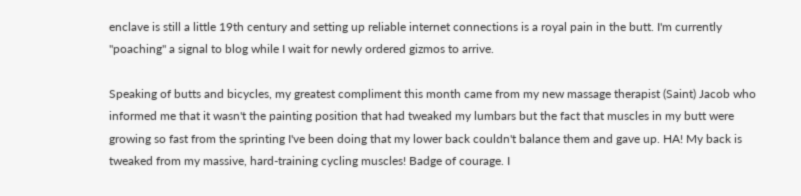enclave is still a little 19th century and setting up reliable internet connections is a royal pain in the butt. I'm currently "poaching" a signal to blog while I wait for newly ordered gizmos to arrive.

Speaking of butts and bicycles, my greatest compliment this month came from my new massage therapist (Saint) Jacob who informed me that it wasn't the painting position that had tweaked my lumbars but the fact that muscles in my butt were growing so fast from the sprinting I've been doing that my lower back couldn't balance them and gave up. HA! My back is tweaked from my massive, hard-training cycling muscles! Badge of courage. I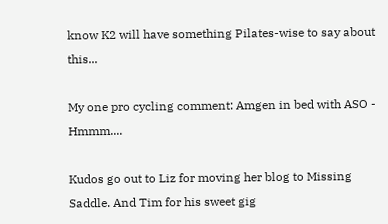know K2 will have something Pilates-wise to say about this...

My one pro cycling comment: Amgen in bed with ASO - Hmmm....

Kudos go out to Liz for moving her blog to Missing Saddle. And Tim for his sweet gig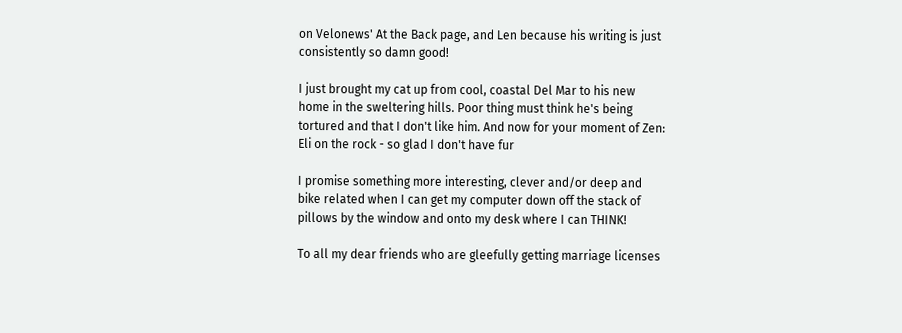on Velonews' At the Back page, and Len because his writing is just consistently so damn good!

I just brought my cat up from cool, coastal Del Mar to his new home in the sweltering hills. Poor thing must think he's being tortured and that I don't like him. And now for your moment of Zen:
Eli on the rock - so glad I don't have fur

I promise something more interesting, clever and/or deep and bike related when I can get my computer down off the stack of pillows by the window and onto my desk where I can THINK!

To all my dear friends who are gleefully getting marriage licenses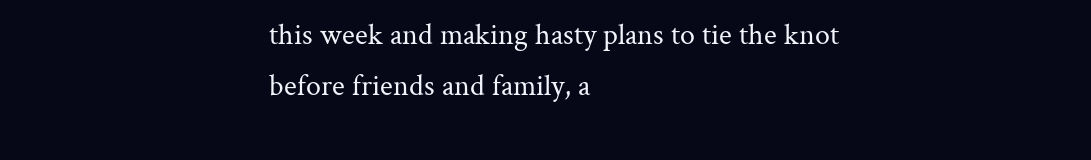this week and making hasty plans to tie the knot before friends and family, a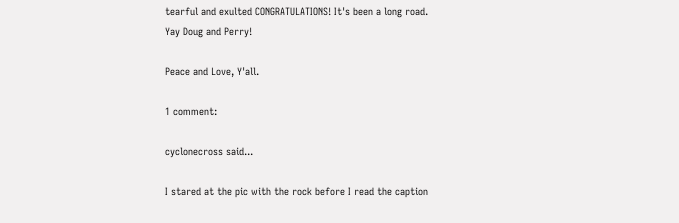tearful and exulted CONGRATULATIONS! It's been a long road.
Yay Doug and Perry!

Peace and Love, Y'all.

1 comment:

cyclonecross said...

I stared at the pic with the rock before I read the caption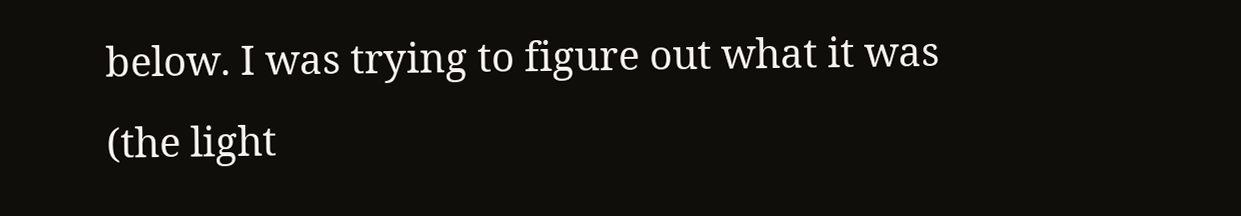below. I was trying to figure out what it was (the light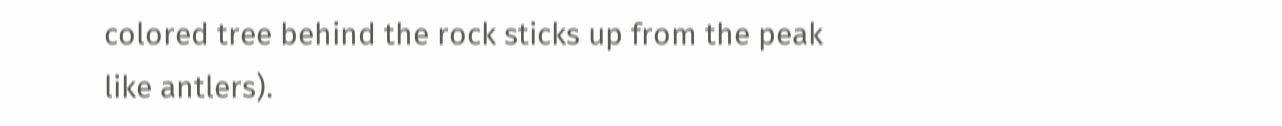colored tree behind the rock sticks up from the peak like antlers).